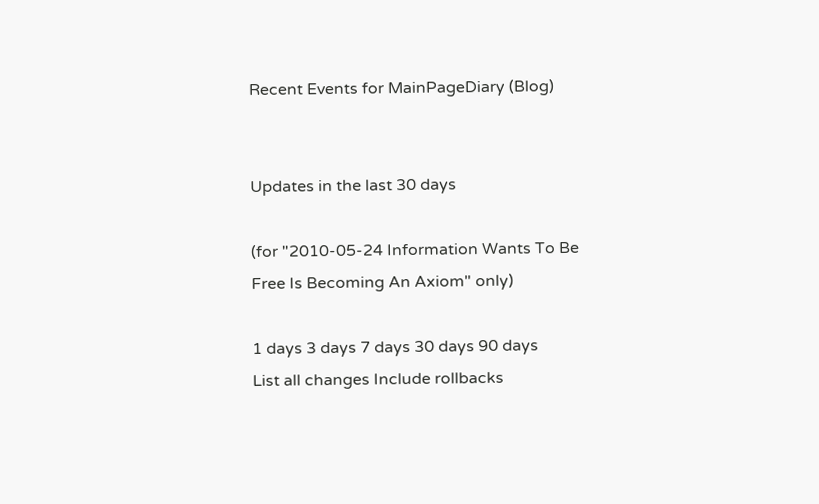Recent Events for MainPageDiary (Blog)


Updates in the last 30 days

(for "2010-05-24 Information Wants To Be Free Is Becoming An Axiom" only)

1 days 3 days 7 days 30 days 90 days
List all changes Include rollbacks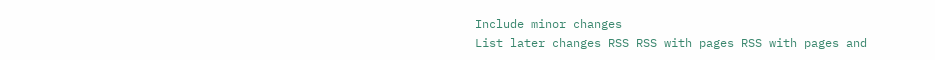Include minor changes
List later changes RSS RSS with pages RSS with pages and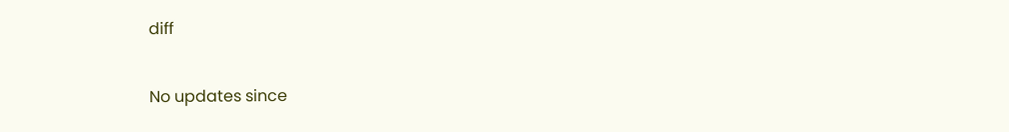diff

No updates since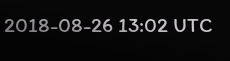2018-08-26 13:02 UTC